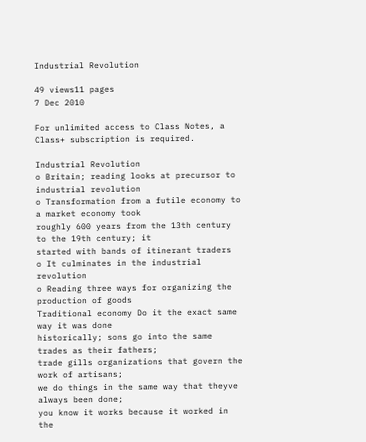Industrial Revolution

49 views11 pages
7 Dec 2010

For unlimited access to Class Notes, a Class+ subscription is required.

Industrial Revolution
o Britain; reading looks at precursor to industrial revolution
o Transformation from a futile economy to a market economy took
roughly 600 years from the 13th century to the 19th century; it
started with bands of itinerant traders
o It culminates in the industrial revolution
o Reading three ways for organizing the production of goods
Traditional economy Do it the exact same way it was done
historically; sons go into the same trades as their fathers;
trade gills organizations that govern the work of artisans;
we do things in the same way that theyve always been done;
you know it works because it worked in the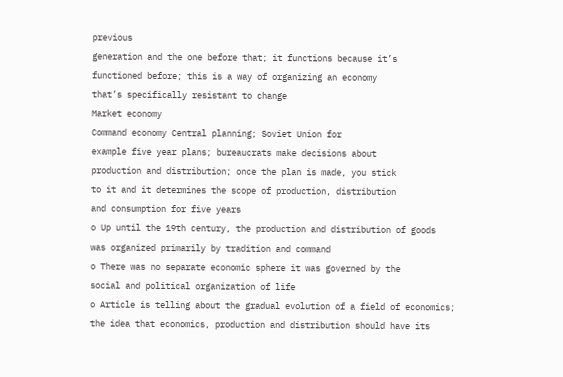previous
generation and the one before that; it functions because it’s
functioned before; this is a way of organizing an economy
that’s specifically resistant to change
Market economy
Command economy Central planning; Soviet Union for
example five year plans; bureaucrats make decisions about
production and distribution; once the plan is made, you stick
to it and it determines the scope of production, distribution
and consumption for five years
o Up until the 19th century, the production and distribution of goods
was organized primarily by tradition and command
o There was no separate economic sphere it was governed by the
social and political organization of life
o Article is telling about the gradual evolution of a field of economics;
the idea that economics, production and distribution should have its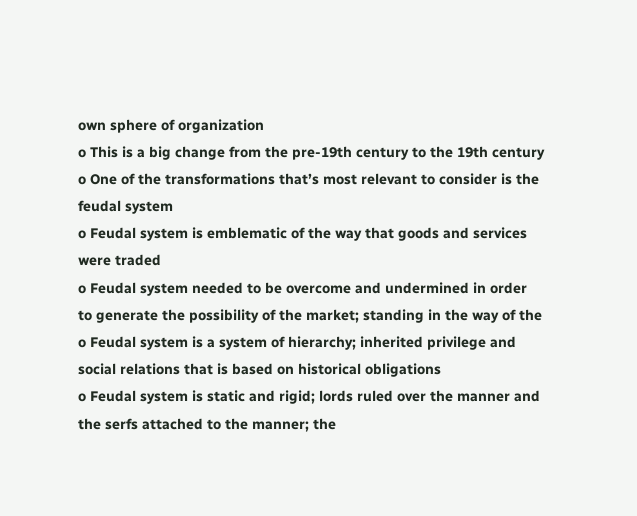own sphere of organization
o This is a big change from the pre-19th century to the 19th century
o One of the transformations that’s most relevant to consider is the
feudal system
o Feudal system is emblematic of the way that goods and services
were traded
o Feudal system needed to be overcome and undermined in order
to generate the possibility of the market; standing in the way of the
o Feudal system is a system of hierarchy; inherited privilege and
social relations that is based on historical obligations
o Feudal system is static and rigid; lords ruled over the manner and
the serfs attached to the manner; the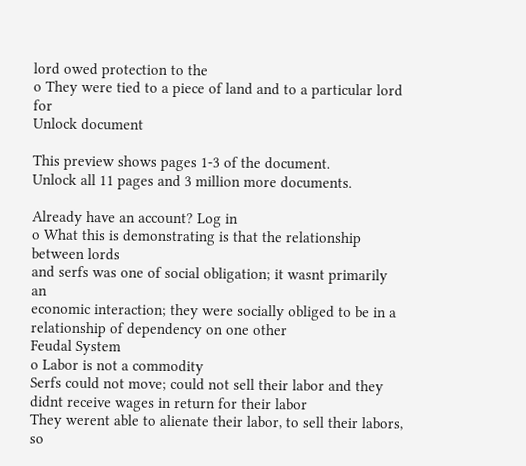lord owed protection to the
o They were tied to a piece of land and to a particular lord for
Unlock document

This preview shows pages 1-3 of the document.
Unlock all 11 pages and 3 million more documents.

Already have an account? Log in
o What this is demonstrating is that the relationship between lords
and serfs was one of social obligation; it wasnt primarily an
economic interaction; they were socially obliged to be in a
relationship of dependency on one other
Feudal System
o Labor is not a commodity
Serfs could not move; could not sell their labor and they
didnt receive wages in return for their labor
They werent able to alienate their labor, to sell their labors,
so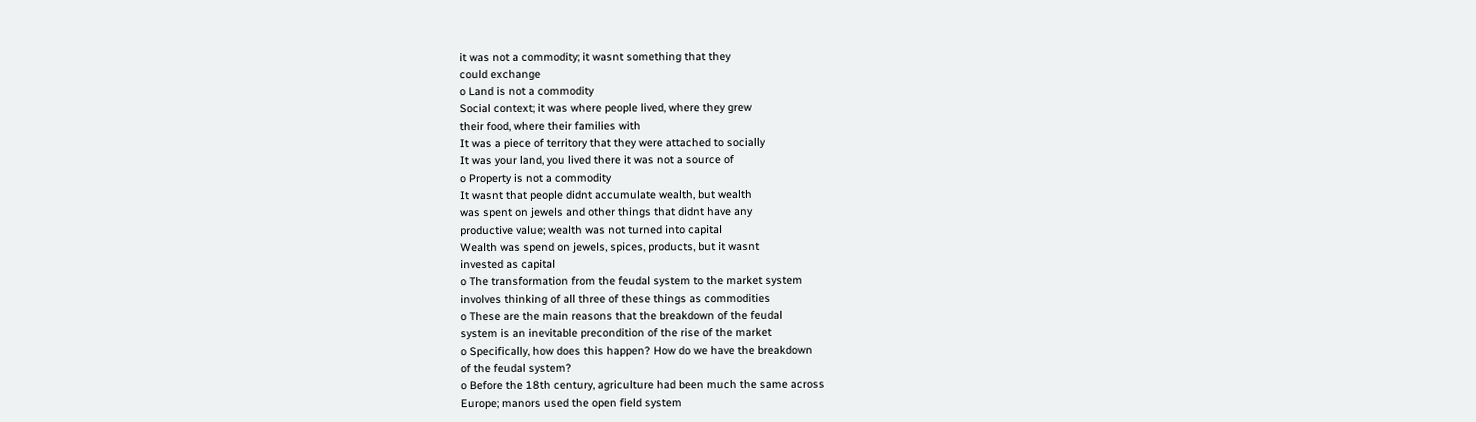it was not a commodity; it wasnt something that they
could exchange
o Land is not a commodity
Social context; it was where people lived, where they grew
their food, where their families with
It was a piece of territory that they were attached to socially
It was your land, you lived there it was not a source of
o Property is not a commodity
It wasnt that people didnt accumulate wealth, but wealth
was spent on jewels and other things that didnt have any
productive value; wealth was not turned into capital
Wealth was spend on jewels, spices, products, but it wasnt
invested as capital
o The transformation from the feudal system to the market system
involves thinking of all three of these things as commodities
o These are the main reasons that the breakdown of the feudal
system is an inevitable precondition of the rise of the market
o Specifically, how does this happen? How do we have the breakdown
of the feudal system?
o Before the 18th century, agriculture had been much the same across
Europe; manors used the open field system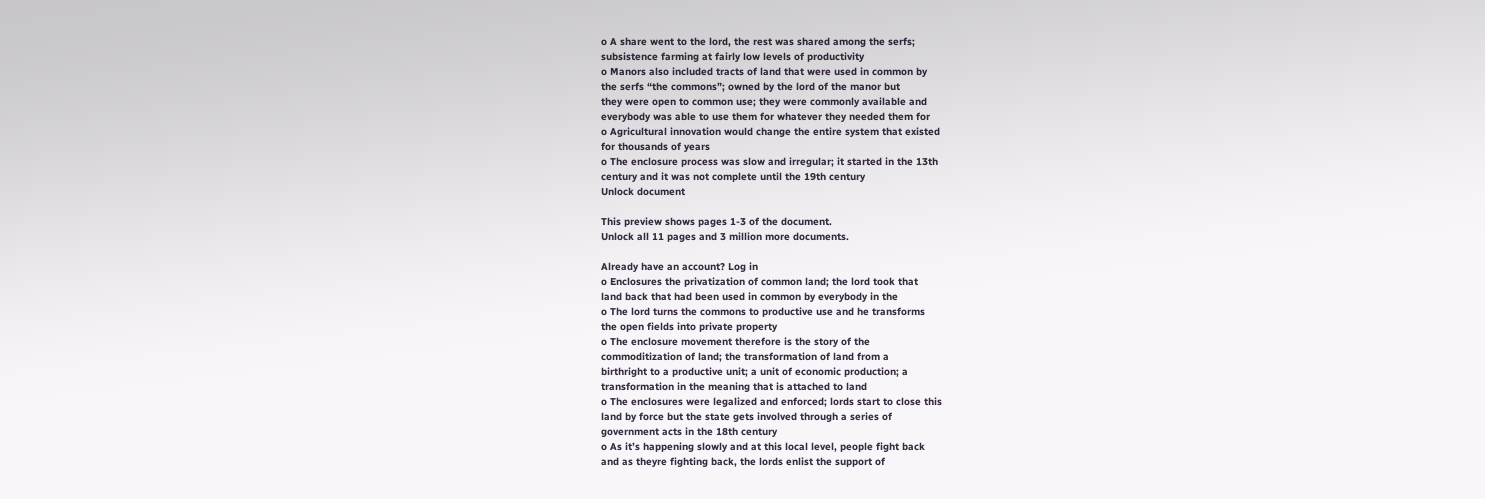o A share went to the lord, the rest was shared among the serfs;
subsistence farming at fairly low levels of productivity
o Manors also included tracts of land that were used in common by
the serfs “the commons”; owned by the lord of the manor but
they were open to common use; they were commonly available and
everybody was able to use them for whatever they needed them for
o Agricultural innovation would change the entire system that existed
for thousands of years
o The enclosure process was slow and irregular; it started in the 13th
century and it was not complete until the 19th century
Unlock document

This preview shows pages 1-3 of the document.
Unlock all 11 pages and 3 million more documents.

Already have an account? Log in
o Enclosures the privatization of common land; the lord took that
land back that had been used in common by everybody in the
o The lord turns the commons to productive use and he transforms
the open fields into private property
o The enclosure movement therefore is the story of the
commoditization of land; the transformation of land from a
birthright to a productive unit; a unit of economic production; a
transformation in the meaning that is attached to land
o The enclosures were legalized and enforced; lords start to close this
land by force but the state gets involved through a series of
government acts in the 18th century
o As it’s happening slowly and at this local level, people fight back
and as theyre fighting back, the lords enlist the support of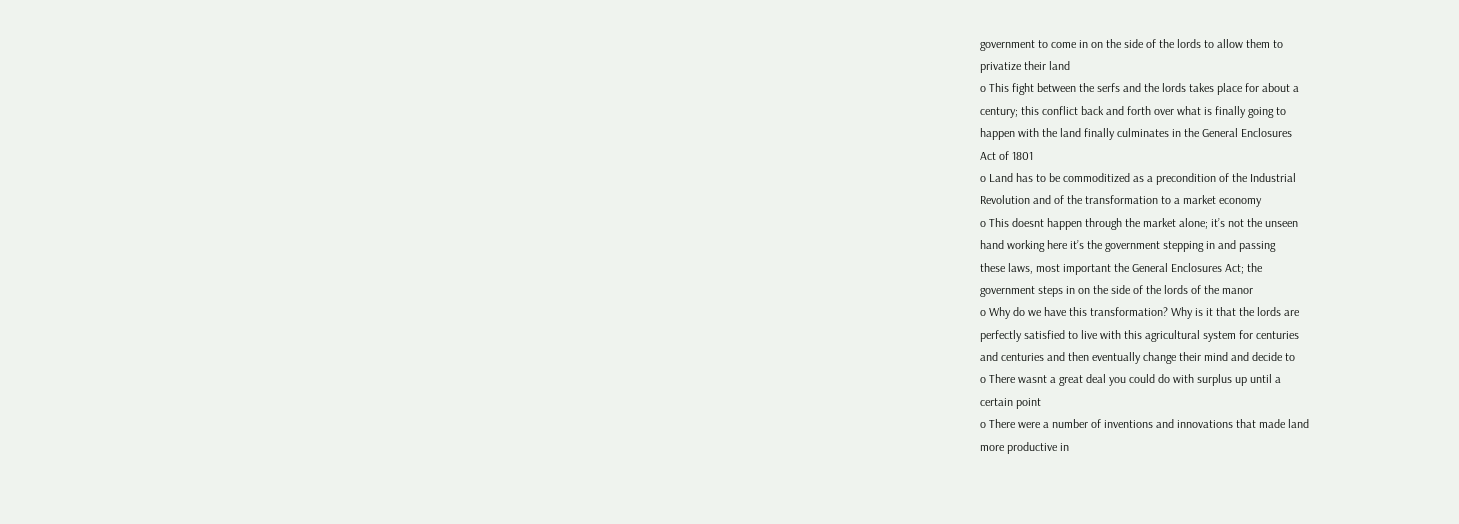government to come in on the side of the lords to allow them to
privatize their land
o This fight between the serfs and the lords takes place for about a
century; this conflict back and forth over what is finally going to
happen with the land finally culminates in the General Enclosures
Act of 1801
o Land has to be commoditized as a precondition of the Industrial
Revolution and of the transformation to a market economy
o This doesnt happen through the market alone; it’s not the unseen
hand working here it’s the government stepping in and passing
these laws, most important the General Enclosures Act; the
government steps in on the side of the lords of the manor
o Why do we have this transformation? Why is it that the lords are
perfectly satisfied to live with this agricultural system for centuries
and centuries and then eventually change their mind and decide to
o There wasnt a great deal you could do with surplus up until a
certain point
o There were a number of inventions and innovations that made land
more productive in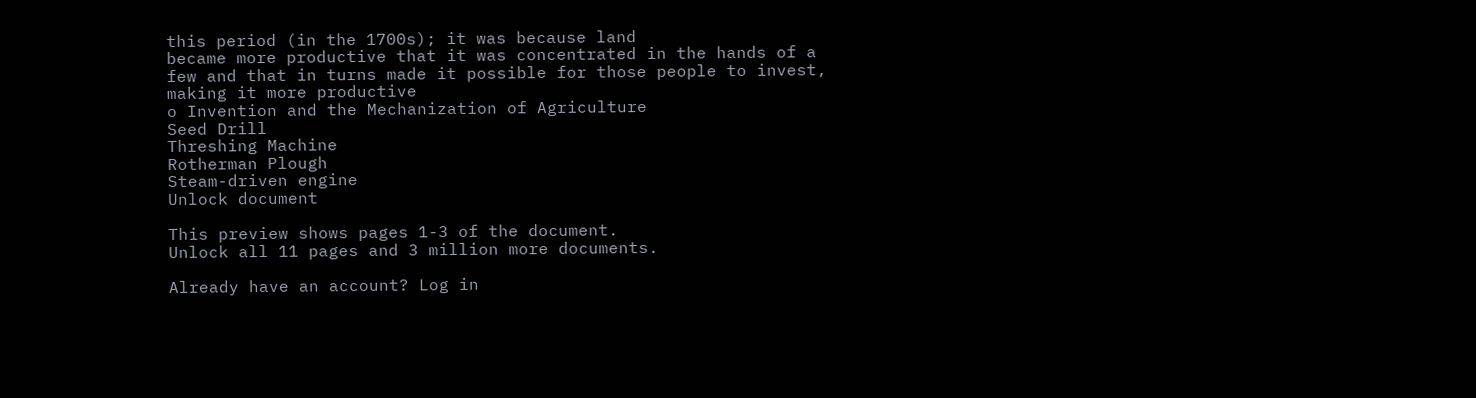this period (in the 1700s); it was because land
became more productive that it was concentrated in the hands of a
few and that in turns made it possible for those people to invest,
making it more productive
o Invention and the Mechanization of Agriculture
Seed Drill
Threshing Machine
Rotherman Plough
Steam-driven engine
Unlock document

This preview shows pages 1-3 of the document.
Unlock all 11 pages and 3 million more documents.

Already have an account? Log in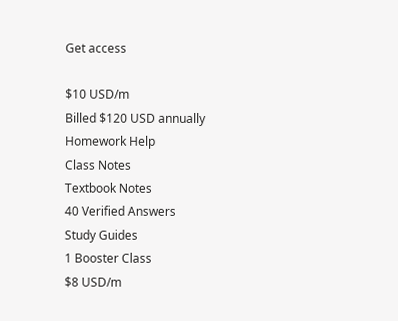Get access

$10 USD/m
Billed $120 USD annually
Homework Help
Class Notes
Textbook Notes
40 Verified Answers
Study Guides
1 Booster Class
$8 USD/m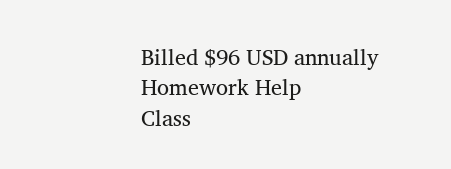Billed $96 USD annually
Homework Help
Class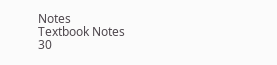Notes
Textbook Notes
30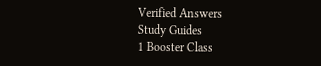Verified Answers
Study Guides
1 Booster Class